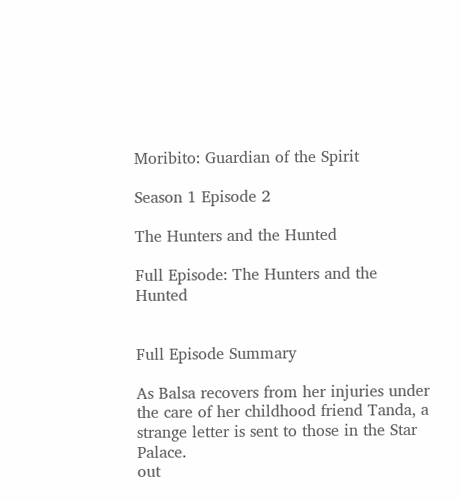Moribito: Guardian of the Spirit

Season 1 Episode 2

The Hunters and the Hunted

Full Episode: The Hunters and the Hunted


Full Episode Summary

As Balsa recovers from her injuries under the care of her childhood friend Tanda, a strange letter is sent to those in the Star Palace.
out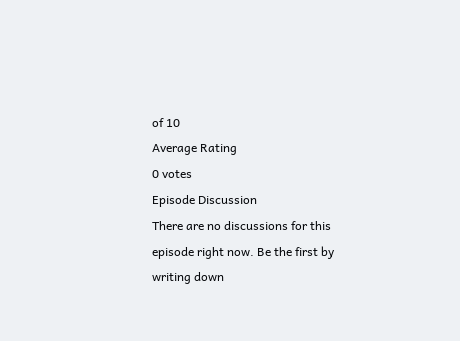of 10
Average Rating
0 votes
Episode Discussion
There are no discussions for this episode right now. Be the first by writing down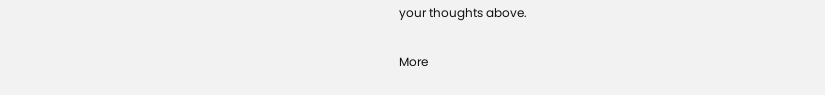your thoughts above.

More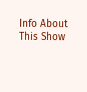Info About This Show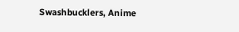Swashbucklers, Anime